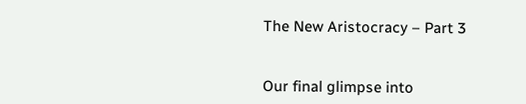The New Aristocracy – Part 3


Our final glimpse into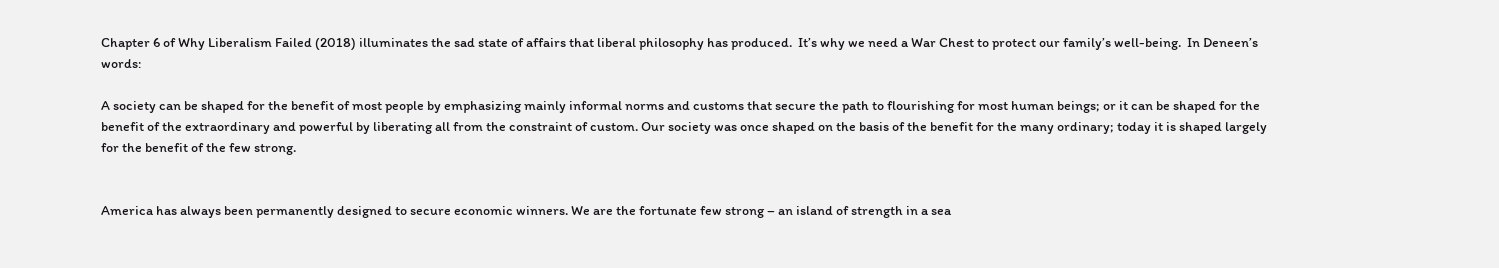Chapter 6 of Why Liberalism Failed (2018) illuminates the sad state of affairs that liberal philosophy has produced.  It’s why we need a War Chest to protect our family’s well-being.  In Deneen’s words:

A society can be shaped for the benefit of most people by emphasizing mainly informal norms and customs that secure the path to flourishing for most human beings; or it can be shaped for the benefit of the extraordinary and powerful by liberating all from the constraint of custom. Our society was once shaped on the basis of the benefit for the many ordinary; today it is shaped largely for the benefit of the few strong.


America has always been permanently designed to secure economic winners. We are the fortunate few strong – an island of strength in a sea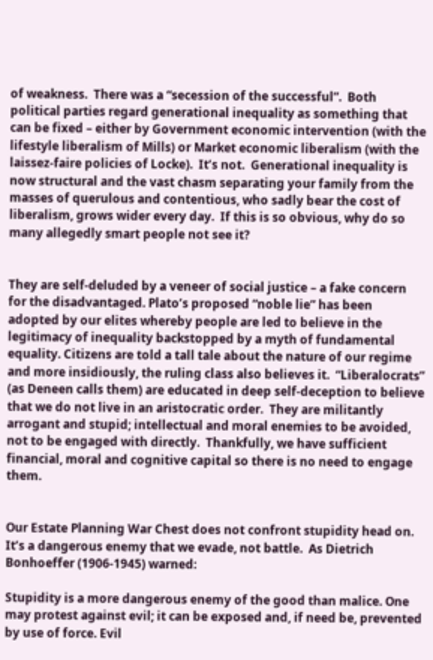of weakness.  There was a “secession of the successful”.  Both political parties regard generational inequality as something that can be fixed – either by Government economic intervention (with the lifestyle liberalism of Mills) or Market economic liberalism (with the laissez-faire policies of Locke).  It’s not.  Generational inequality is now structural and the vast chasm separating your family from the masses of querulous and contentious, who sadly bear the cost of liberalism, grows wider every day.  If this is so obvious, why do so many allegedly smart people not see it?


They are self-deluded by a veneer of social justice – a fake concern for the disadvantaged. Plato’s proposed “noble lie” has been adopted by our elites whereby people are led to believe in the legitimacy of inequality backstopped by a myth of fundamental equality. Citizens are told a tall tale about the nature of our regime and more insidiously, the ruling class also believes it.  “Liberalocrats” (as Deneen calls them) are educated in deep self-deception to believe that we do not live in an aristocratic order.  They are militantly arrogant and stupid; intellectual and moral enemies to be avoided, not to be engaged with directly.  Thankfully, we have sufficient financial, moral and cognitive capital so there is no need to engage them.


Our Estate Planning War Chest does not confront stupidity head on. It’s a dangerous enemy that we evade, not battle.  As Dietrich Bonhoeffer (1906-1945) warned:

Stupidity is a more dangerous enemy of the good than malice. One may protest against evil; it can be exposed and, if need be, prevented by use of force. Evil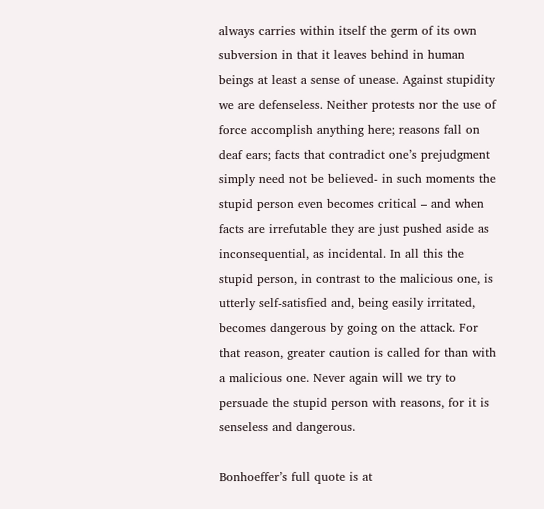always carries within itself the germ of its own subversion in that it leaves behind in human beings at least a sense of unease. Against stupidity we are defenseless. Neither protests nor the use of force accomplish anything here; reasons fall on deaf ears; facts that contradict one’s prejudgment simply need not be believed- in such moments the stupid person even becomes critical – and when facts are irrefutable they are just pushed aside as inconsequential, as incidental. In all this the stupid person, in contrast to the malicious one, is utterly self-satisfied and, being easily irritated, becomes dangerous by going on the attack. For that reason, greater caution is called for than with a malicious one. Never again will we try to persuade the stupid person with reasons, for it is senseless and dangerous.

Bonhoeffer’s full quote is at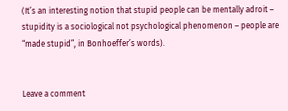(It’s an interesting notion that stupid people can be mentally adroit – stupidity is a sociological not psychological phenomenon – people are “made stupid”, in Bonhoeffer’s words).


Leave a comment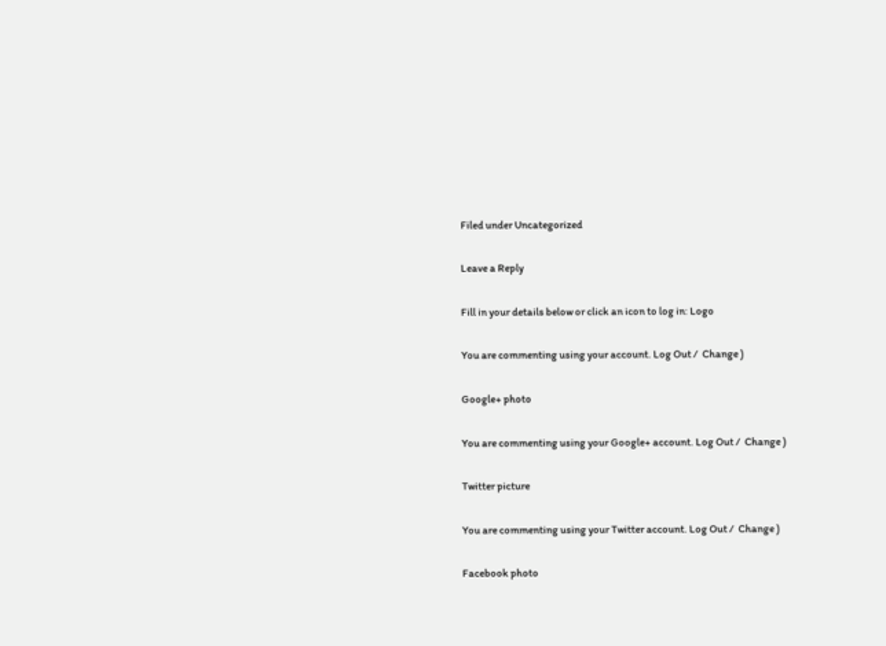Filed under Uncategorized

Leave a Reply

Fill in your details below or click an icon to log in: Logo

You are commenting using your account. Log Out /  Change )

Google+ photo

You are commenting using your Google+ account. Log Out /  Change )

Twitter picture

You are commenting using your Twitter account. Log Out /  Change )

Facebook photo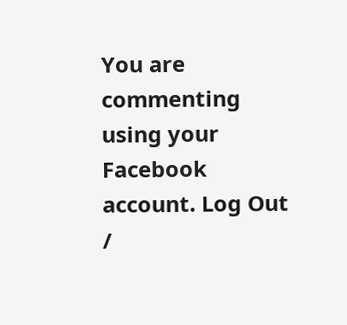You are commenting using your Facebook account. Log Out /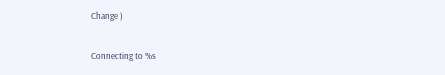Change )

Connecting to %s